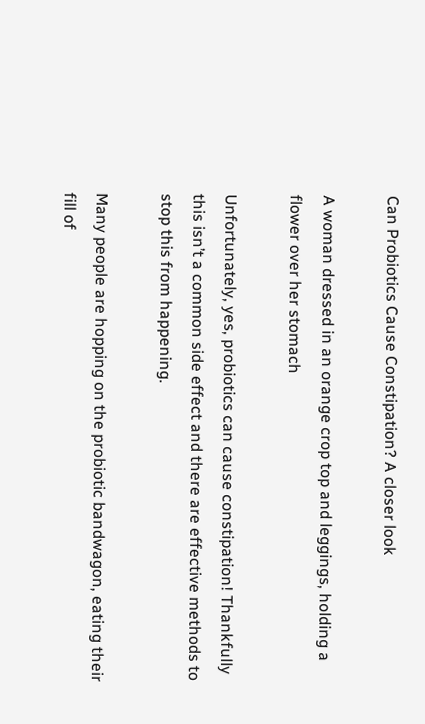Can Probiotics Cause Constipation? A closer look

A woman dressed in an orange crop top and leggings, holding a flower over her stomach

Unfortunately, yes, probiotics can cause constipation! Thankfully this isn’t a common side effect and there are effective methods to stop this from happening.

Many people are hopping on the probiotic bandwagon, eating their fill of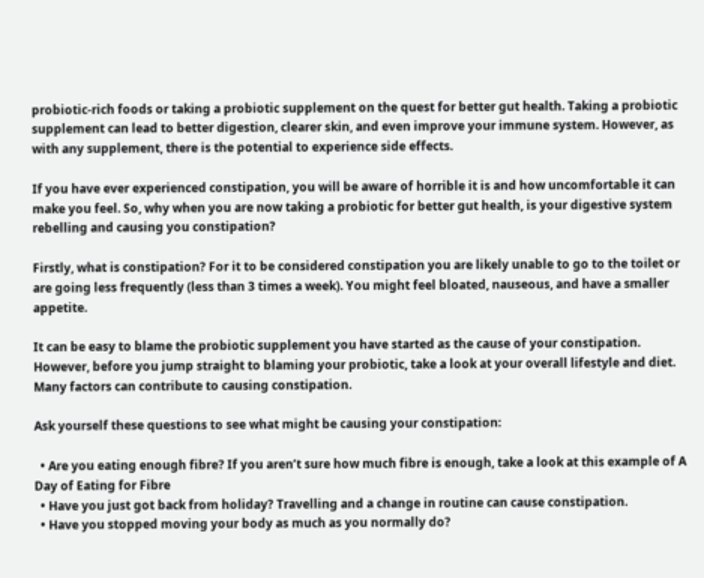probiotic-rich foods or taking a probiotic supplement on the quest for better gut health. Taking a probiotic supplement can lead to better digestion, clearer skin, and even improve your immune system. However, as with any supplement, there is the potential to experience side effects.

If you have ever experienced constipation, you will be aware of horrible it is and how uncomfortable it can make you feel. So, why when you are now taking a probiotic for better gut health, is your digestive system rebelling and causing you constipation?

Firstly, what is constipation? For it to be considered constipation you are likely unable to go to the toilet or are going less frequently (less than 3 times a week). You might feel bloated, nauseous, and have a smaller appetite.

It can be easy to blame the probiotic supplement you have started as the cause of your constipation. However, before you jump straight to blaming your probiotic, take a look at your overall lifestyle and diet. Many factors can contribute to causing constipation.

Ask yourself these questions to see what might be causing your constipation:

  • Are you eating enough fibre? If you aren’t sure how much fibre is enough, take a look at this example of A Day of Eating for Fibre
  • Have you just got back from holiday? Travelling and a change in routine can cause constipation.
  • Have you stopped moving your body as much as you normally do?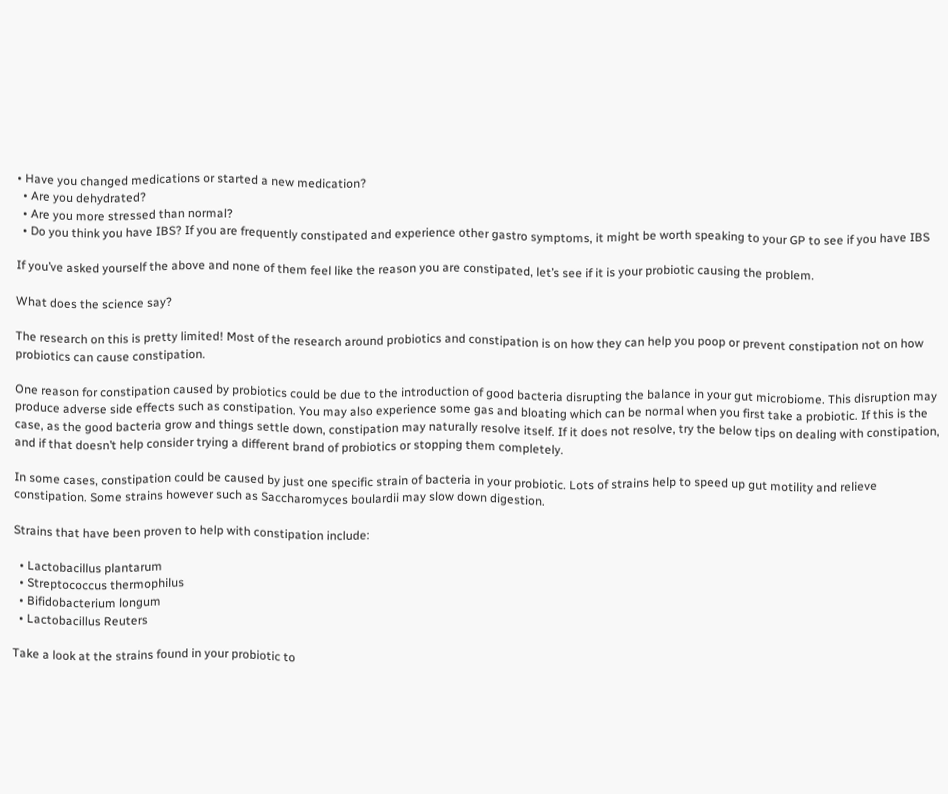• Have you changed medications or started a new medication?
  • Are you dehydrated?
  • Are you more stressed than normal?
  • Do you think you have IBS? If you are frequently constipated and experience other gastro symptoms, it might be worth speaking to your GP to see if you have IBS

If you’ve asked yourself the above and none of them feel like the reason you are constipated, let’s see if it is your probiotic causing the problem.

What does the science say?

The research on this is pretty limited! Most of the research around probiotics and constipation is on how they can help you poop or prevent constipation not on how probiotics can cause constipation.

One reason for constipation caused by probiotics could be due to the introduction of good bacteria disrupting the balance in your gut microbiome. This disruption may produce adverse side effects such as constipation. You may also experience some gas and bloating which can be normal when you first take a probiotic. If this is the case, as the good bacteria grow and things settle down, constipation may naturally resolve itself. If it does not resolve, try the below tips on dealing with constipation, and if that doesn’t help consider trying a different brand of probiotics or stopping them completely.

In some cases, constipation could be caused by just one specific strain of bacteria in your probiotic. Lots of strains help to speed up gut motility and relieve constipation. Some strains however such as Saccharomyces boulardii may slow down digestion.

Strains that have been proven to help with constipation include:

  • Lactobacillus plantarum
  • Streptococcus thermophilus
  • Bifidobacterium longum
  • Lactobacillus Reuters

Take a look at the strains found in your probiotic to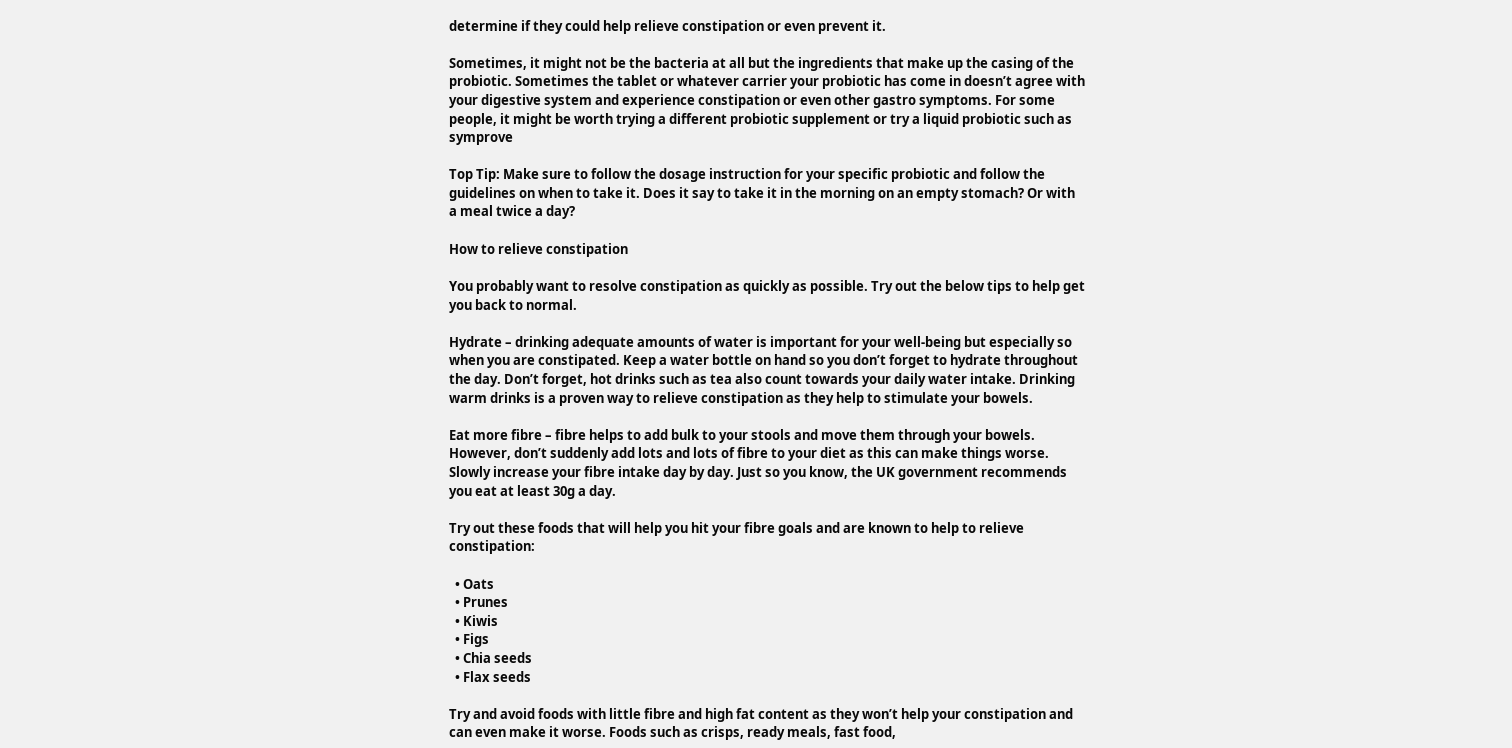determine if they could help relieve constipation or even prevent it.

Sometimes, it might not be the bacteria at all but the ingredients that make up the casing of the probiotic. Sometimes the tablet or whatever carrier your probiotic has come in doesn’t agree with your digestive system and experience constipation or even other gastro symptoms. For some people, it might be worth trying a different probiotic supplement or try a liquid probiotic such as symprove

Top Tip: Make sure to follow the dosage instruction for your specific probiotic and follow the guidelines on when to take it. Does it say to take it in the morning on an empty stomach? Or with a meal twice a day?

How to relieve constipation

You probably want to resolve constipation as quickly as possible. Try out the below tips to help get you back to normal.

Hydrate – drinking adequate amounts of water is important for your well-being but especially so when you are constipated. Keep a water bottle on hand so you don’t forget to hydrate throughout the day. Don’t forget, hot drinks such as tea also count towards your daily water intake. Drinking warm drinks is a proven way to relieve constipation as they help to stimulate your bowels.

Eat more fibre – fibre helps to add bulk to your stools and move them through your bowels. However, don’t suddenly add lots and lots of fibre to your diet as this can make things worse. Slowly increase your fibre intake day by day. Just so you know, the UK government recommends you eat at least 30g a day.

Try out these foods that will help you hit your fibre goals and are known to help to relieve constipation:

  • Oats
  • Prunes
  • Kiwis
  • Figs
  • Chia seeds
  • Flax seeds

Try and avoid foods with little fibre and high fat content as they won’t help your constipation and can even make it worse. Foods such as crisps, ready meals, fast food,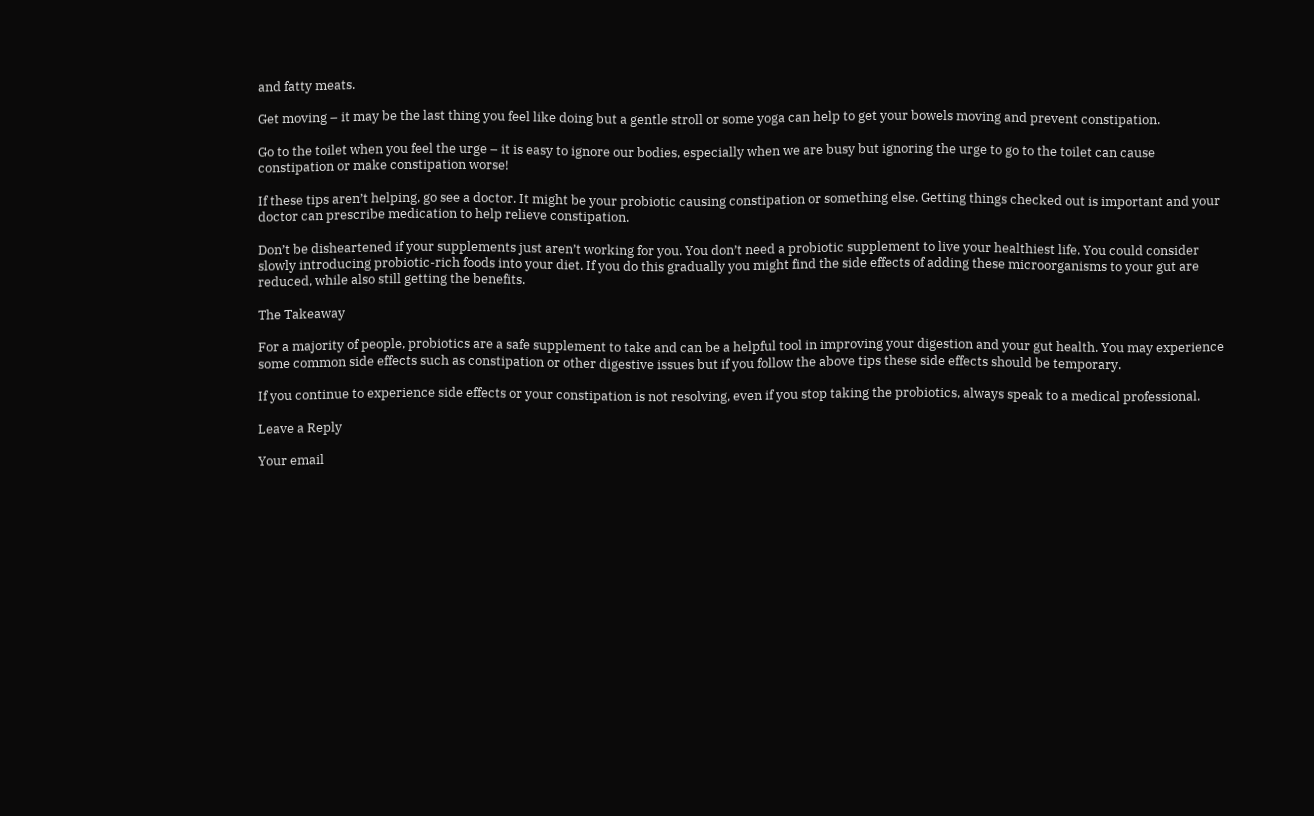and fatty meats.

Get moving – it may be the last thing you feel like doing but a gentle stroll or some yoga can help to get your bowels moving and prevent constipation.

Go to the toilet when you feel the urge – it is easy to ignore our bodies, especially when we are busy but ignoring the urge to go to the toilet can cause constipation or make constipation worse!

If these tips aren’t helping, go see a doctor. It might be your probiotic causing constipation or something else. Getting things checked out is important and your doctor can prescribe medication to help relieve constipation.

Don’t be disheartened if your supplements just aren’t working for you. You don’t need a probiotic supplement to live your healthiest life. You could consider slowly introducing probiotic-rich foods into your diet. If you do this gradually you might find the side effects of adding these microorganisms to your gut are reduced, while also still getting the benefits.

The Takeaway

For a majority of people, probiotics are a safe supplement to take and can be a helpful tool in improving your digestion and your gut health. You may experience some common side effects such as constipation or other digestive issues but if you follow the above tips these side effects should be temporary.

If you continue to experience side effects or your constipation is not resolving, even if you stop taking the probiotics, always speak to a medical professional.

Leave a Reply

Your email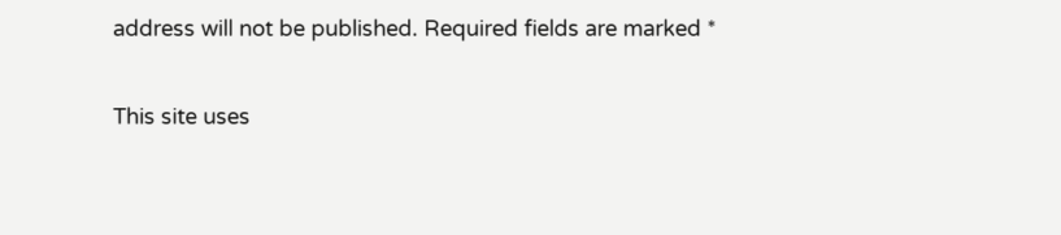address will not be published. Required fields are marked *

This site uses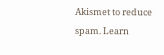Akismet to reduce spam. Learn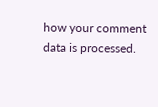how your comment data is processed.